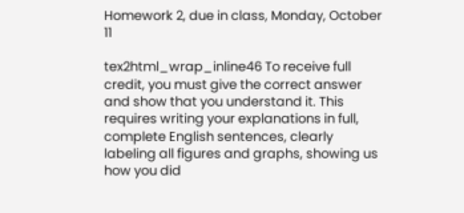Homework 2, due in class, Monday, October 11

tex2html_wrap_inline46 To receive full credit, you must give the correct answer and show that you understand it. This requires writing your explanations in full, complete English sentences, clearly labeling all figures and graphs, showing us how you did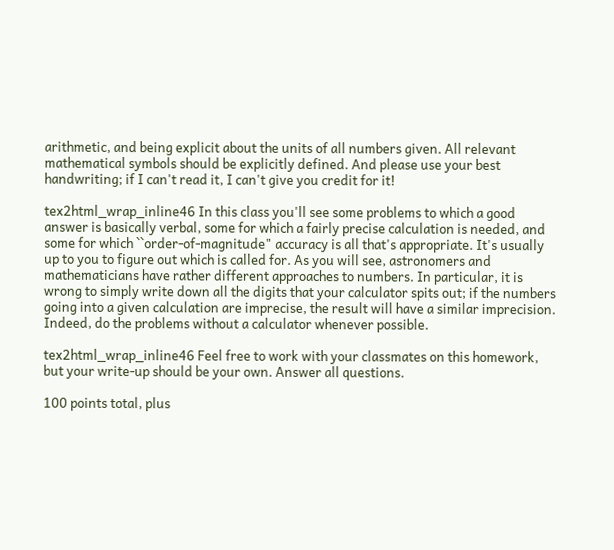arithmetic, and being explicit about the units of all numbers given. All relevant mathematical symbols should be explicitly defined. And please use your best handwriting; if I can't read it, I can't give you credit for it!

tex2html_wrap_inline46 In this class you'll see some problems to which a good answer is basically verbal, some for which a fairly precise calculation is needed, and some for which ``order-of-magnitude" accuracy is all that's appropriate. It's usually up to you to figure out which is called for. As you will see, astronomers and mathematicians have rather different approaches to numbers. In particular, it is wrong to simply write down all the digits that your calculator spits out; if the numbers going into a given calculation are imprecise, the result will have a similar imprecision. Indeed, do the problems without a calculator whenever possible.

tex2html_wrap_inline46 Feel free to work with your classmates on this homework, but your write-up should be your own. Answer all questions.

100 points total, plus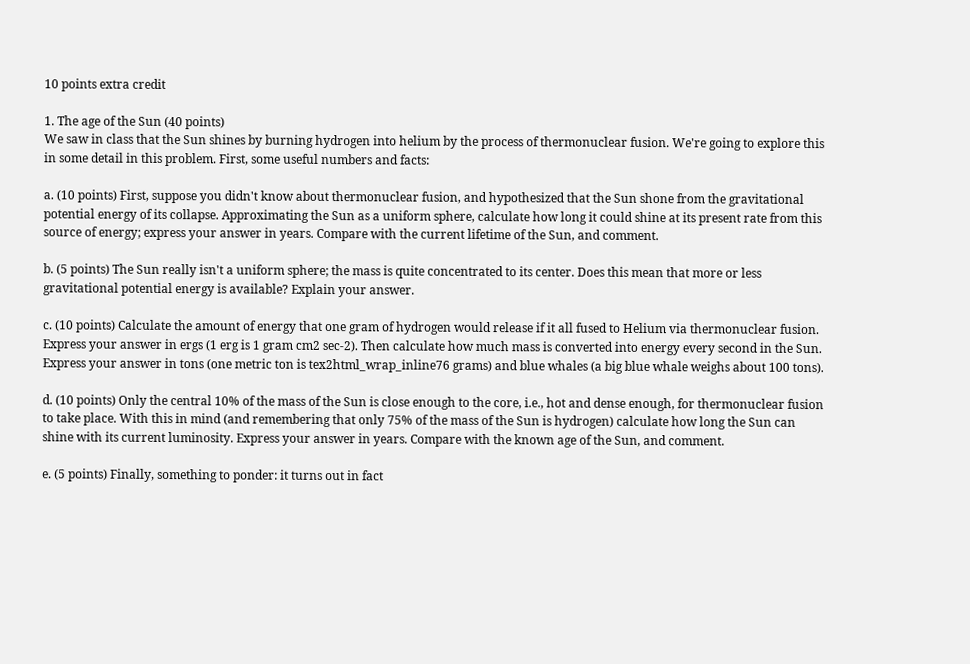10 points extra credit

1. The age of the Sun (40 points)
We saw in class that the Sun shines by burning hydrogen into helium by the process of thermonuclear fusion. We're going to explore this in some detail in this problem. First, some useful numbers and facts:

a. (10 points) First, suppose you didn't know about thermonuclear fusion, and hypothesized that the Sun shone from the gravitational potential energy of its collapse. Approximating the Sun as a uniform sphere, calculate how long it could shine at its present rate from this source of energy; express your answer in years. Compare with the current lifetime of the Sun, and comment.

b. (5 points) The Sun really isn't a uniform sphere; the mass is quite concentrated to its center. Does this mean that more or less gravitational potential energy is available? Explain your answer.

c. (10 points) Calculate the amount of energy that one gram of hydrogen would release if it all fused to Helium via thermonuclear fusion. Express your answer in ergs (1 erg is 1 gram cm2 sec-2). Then calculate how much mass is converted into energy every second in the Sun. Express your answer in tons (one metric ton is tex2html_wrap_inline76 grams) and blue whales (a big blue whale weighs about 100 tons).

d. (10 points) Only the central 10% of the mass of the Sun is close enough to the core, i.e., hot and dense enough, for thermonuclear fusion to take place. With this in mind (and remembering that only 75% of the mass of the Sun is hydrogen) calculate how long the Sun can shine with its current luminosity. Express your answer in years. Compare with the known age of the Sun, and comment.

e. (5 points) Finally, something to ponder: it turns out in fact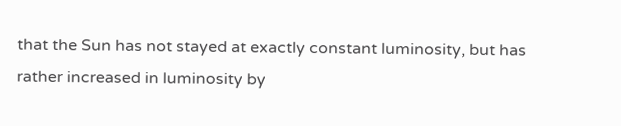that the Sun has not stayed at exactly constant luminosity, but has rather increased in luminosity by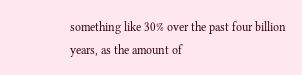something like 30% over the past four billion years, as the amount of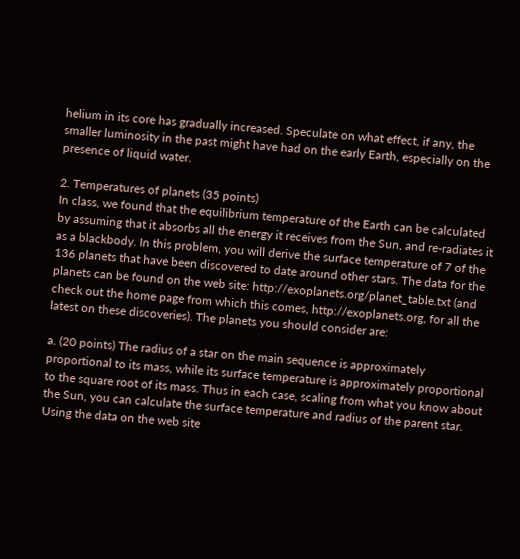helium in its core has gradually increased. Speculate on what effect, if any, the smaller luminosity in the past might have had on the early Earth, especially on the presence of liquid water.

2. Temperatures of planets (35 points)
In class, we found that the equilibrium temperature of the Earth can be calculated by assuming that it absorbs all the energy it receives from the Sun, and re-radiates it as a blackbody. In this problem, you will derive the surface temperature of 7 of the 136 planets that have been discovered to date around other stars. The data for the planets can be found on the web site: http://exoplanets.org/planet_table.txt (and check out the home page from which this comes, http://exoplanets.org, for all the latest on these discoveries). The planets you should consider are:

a. (20 points) The radius of a star on the main sequence is approximately proportional to its mass, while its surface temperature is approximately proportional to the square root of its mass. Thus in each case, scaling from what you know about the Sun, you can calculate the surface temperature and radius of the parent star. Using the data on the web site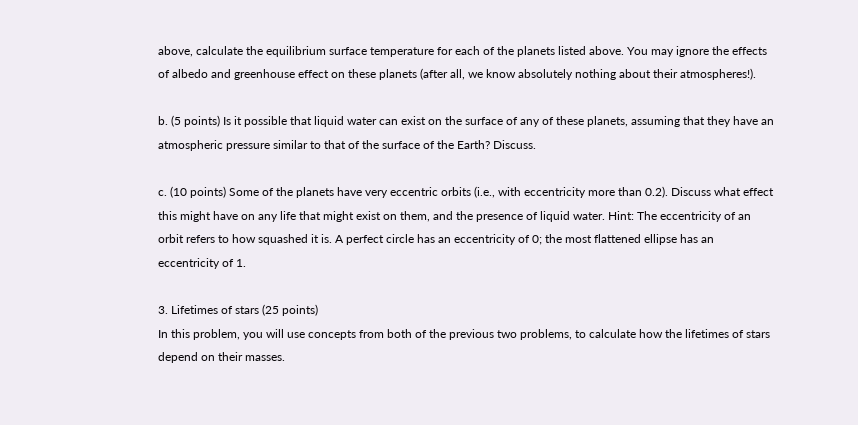above, calculate the equilibrium surface temperature for each of the planets listed above. You may ignore the effects of albedo and greenhouse effect on these planets (after all, we know absolutely nothing about their atmospheres!).

b. (5 points) Is it possible that liquid water can exist on the surface of any of these planets, assuming that they have an atmospheric pressure similar to that of the surface of the Earth? Discuss.

c. (10 points) Some of the planets have very eccentric orbits (i.e., with eccentricity more than 0.2). Discuss what effect this might have on any life that might exist on them, and the presence of liquid water. Hint: The eccentricity of an orbit refers to how squashed it is. A perfect circle has an eccentricity of 0; the most flattened ellipse has an eccentricity of 1.

3. Lifetimes of stars (25 points)
In this problem, you will use concepts from both of the previous two problems, to calculate how the lifetimes of stars depend on their masses.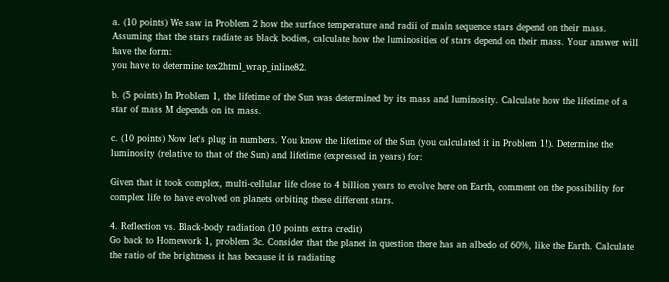a. (10 points) We saw in Problem 2 how the surface temperature and radii of main sequence stars depend on their mass. Assuming that the stars radiate as black bodies, calculate how the luminosities of stars depend on their mass. Your answer will have the form:
you have to determine tex2html_wrap_inline82.

b. (5 points) In Problem 1, the lifetime of the Sun was determined by its mass and luminosity. Calculate how the lifetime of a star of mass M depends on its mass.

c. (10 points) Now let's plug in numbers. You know the lifetime of the Sun (you calculated it in Problem 1!). Determine the luminosity (relative to that of the Sun) and lifetime (expressed in years) for:

Given that it took complex, multi-cellular life close to 4 billion years to evolve here on Earth, comment on the possibility for complex life to have evolved on planets orbiting these different stars.

4. Reflection vs. Black-body radiation (10 points extra credit)
Go back to Homework 1, problem 3c. Consider that the planet in question there has an albedo of 60%, like the Earth. Calculate the ratio of the brightness it has because it is radiating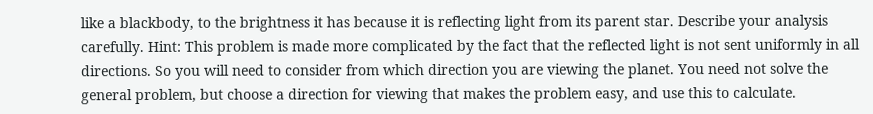like a blackbody, to the brightness it has because it is reflecting light from its parent star. Describe your analysis carefully. Hint: This problem is made more complicated by the fact that the reflected light is not sent uniformly in all directions. So you will need to consider from which direction you are viewing the planet. You need not solve the general problem, but choose a direction for viewing that makes the problem easy, and use this to calculate.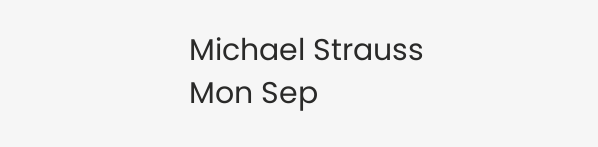Michael Strauss
Mon Sep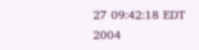27 09:42:18 EDT 2004